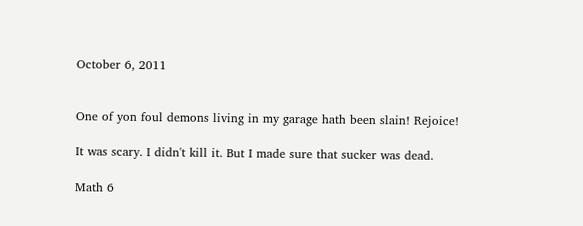October 6, 2011


One of yon foul demons living in my garage hath been slain! Rejoice!

It was scary. I didn't kill it. But I made sure that sucker was dead.

Math 6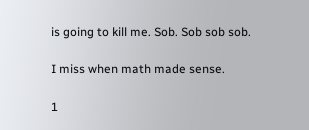is going to kill me. Sob. Sob sob sob.

I miss when math made sense.

1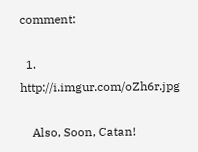comment:

  1. http://i.imgur.com/oZh6r.jpg

    Also, Soon, Catan!